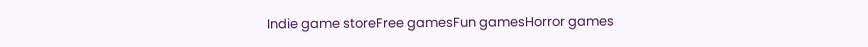Indie game storeFree gamesFun gamesHorror games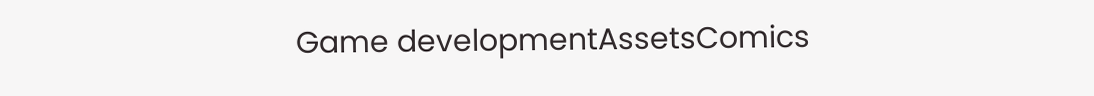Game developmentAssetsComics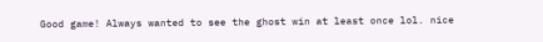Good game! Always wanted to see the ghost win at least once lol. nice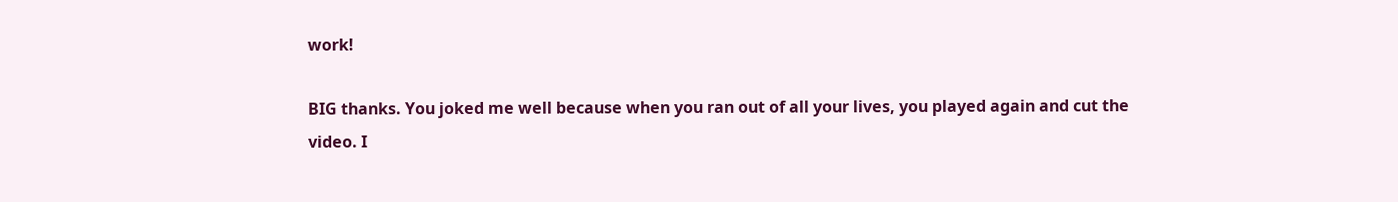work!

BIG thanks. You joked me well because when you ran out of all your lives, you played again and cut the video. I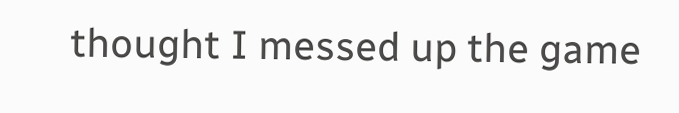thought I messed up the game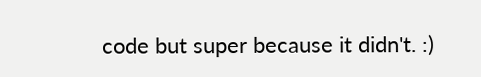code but super because it didn't. :)